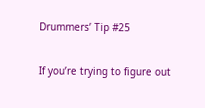Drummers’ Tip #25

If you’re trying to figure out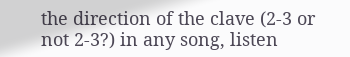the direction of the clave (2-3 or not 2-3?) in any song, listen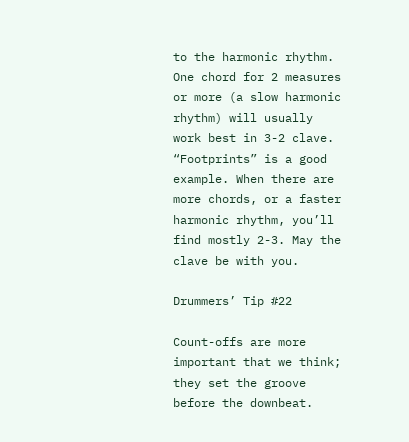to the harmonic rhythm. One chord for 2 measures or more (a slow harmonic rhythm) will usually work best in 3-2 clave. “Footprints” is a good example. When there are more chords, or a faster harmonic rhythm, you’ll find mostly 2-3. May the clave be with you.

Drummers’ Tip #22

Count-offs are more important that we think; they set the groove before the downbeat.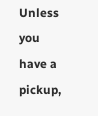Unless you have a pickup,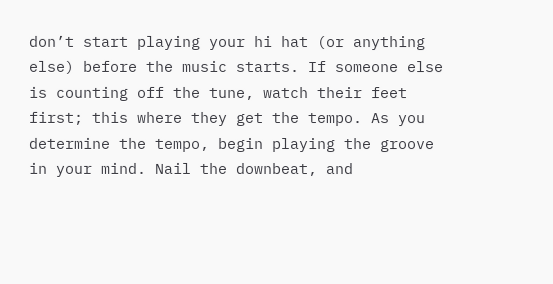don’t start playing your hi hat (or anything else) before the music starts. If someone else is counting off the tune, watch their feet first; this where they get the tempo. As you determine the tempo, begin playing the groove in your mind. Nail the downbeat, and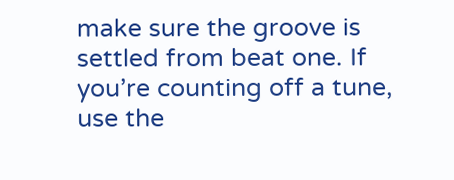make sure the groove is settled from beat one. If you’re counting off a tune, use the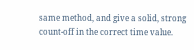same method, and give a solid, strong count-off in the correct time value.